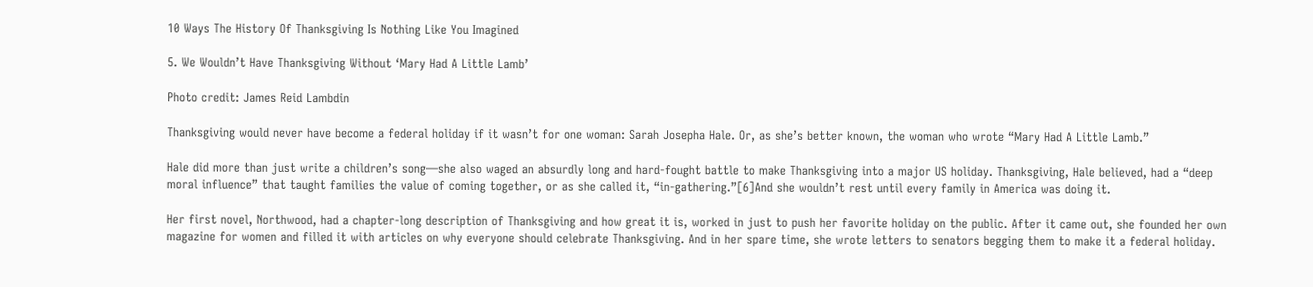10 Ways The History Of Thanksgiving Is Nothing Like You Imagined

5. We Wouldn’t Have Thanksgiving Without ‘Mary Had A Little Lamb’

Photo credit: James Reid Lambdin

Thanksgiving would never have become a federal holiday if it wasn’t for one woman: Sarah Josepha Hale. Or, as she’s better known, the woman who wrote “Mary Had A Little Lamb.”

Hale did more than just write a children’s song—she also waged an absurdly long and hard-fought battle to make Thanksgiving into a major US holiday. Thanksgiving, Hale believed, had a “deep moral influence” that taught families the value of coming together, or as she called it, “in-gathering.”[6]And she wouldn’t rest until every family in America was doing it.

Her first novel, Northwood, had a chapter-long description of Thanksgiving and how great it is, worked in just to push her favorite holiday on the public. After it came out, she founded her own magazine for women and filled it with articles on why everyone should celebrate Thanksgiving. And in her spare time, she wrote letters to senators begging them to make it a federal holiday.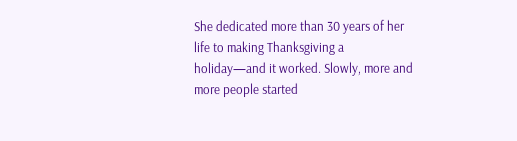She dedicated more than 30 years of her life to making Thanksgiving a holiday—and it worked. Slowly, more and more people started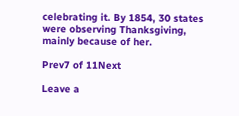celebrating it. By 1854, 30 states were observing Thanksgiving, mainly because of her.

Prev7 of 11Next

Leave a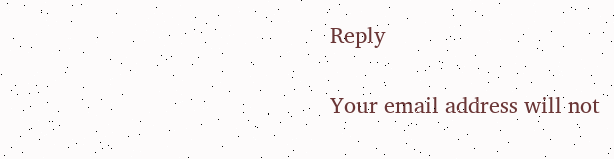Reply

Your email address will not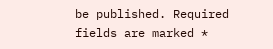be published. Required fields are marked *